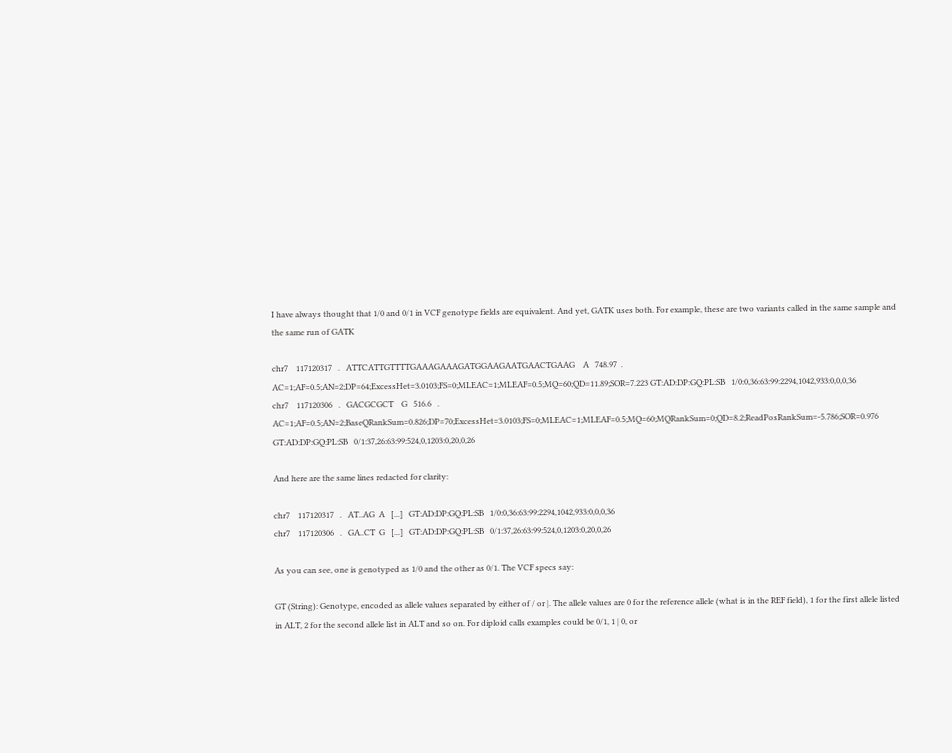I have always thought that 1/0 and 0/1 in VCF genotype fields are equivalent. And yet, GATK uses both. For example, these are two variants called in the same sample and the same run of GATK

chr7    117120317   .   ATTCATTGTTTTGAAAGAAAGATGGAAGAATGAACTGAAG    A   748.97  .   AC=1;AF=0.5;AN=2;DP=64;ExcessHet=3.0103;FS=0;MLEAC=1;MLEAF=0.5;MQ=60;QD=11.89;SOR=7.223 GT:AD:DP:GQ:PL:SB   1/0:0,36:63:99:2294,1042,933:0,0,0,36
chr7    117120306   .   GACGCGCT    G   516.6   .   AC=1;AF=0.5;AN=2;BaseQRankSum=0.826;DP=70;ExcessHet=3.0103;FS=0;MLEAC=1;MLEAF=0.5;MQ=60;MQRankSum=0;QD=8.2;ReadPosRankSum=-5.786;SOR=0.976  GT:AD:DP:GQ:PL:SB   0/1:37,26:63:99:524,0,1203:0,20,0,26

And here are the same lines redacted for clarity:

chr7    117120317   .   AT..AG  A   [...]   GT:AD:DP:GQ:PL:SB   1/0:0,36:63:99:2294,1042,933:0,0,0,36
chr7    117120306   .   GA..CT  G   [...]   GT:AD:DP:GQ:PL:SB   0/1:37,26:63:99:524,0,1203:0,20,0,26

As you can see, one is genotyped as 1/0 and the other as 0/1. The VCF specs say:

GT (String): Genotype, encoded as allele values separated by either of / or |. The allele values are 0 for the reference allele (what is in the REF field), 1 for the first allele listed in ALT, 2 for the second allele list in ALT and so on. For diploid calls examples could be 0/1, 1 | 0, or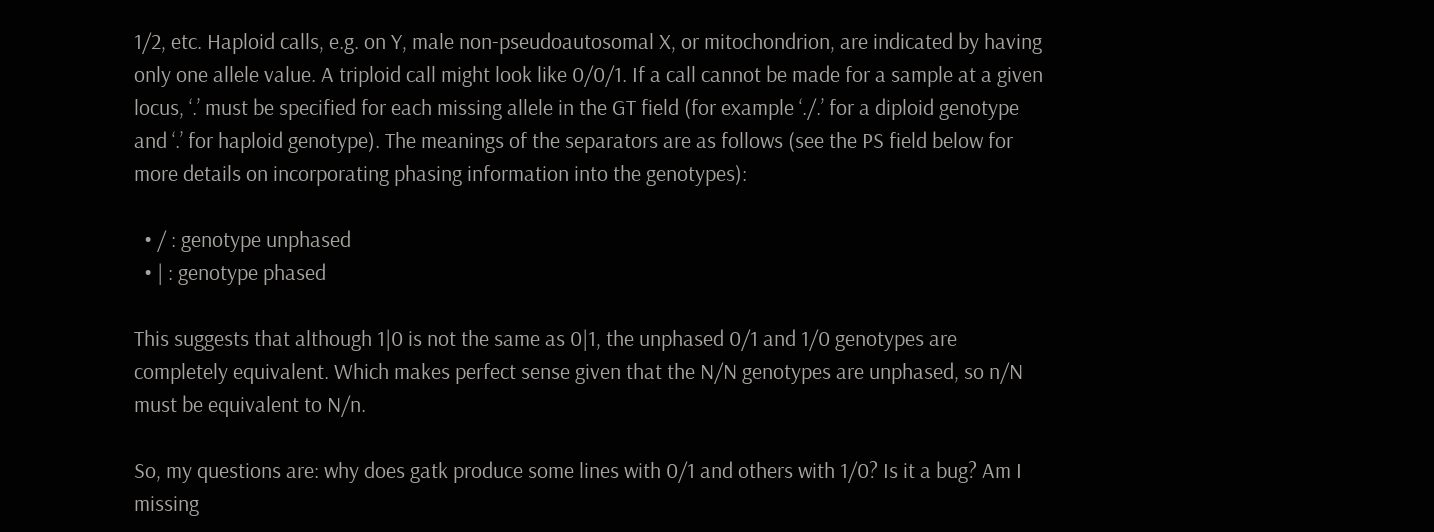1/2, etc. Haploid calls, e.g. on Y, male non-pseudoautosomal X, or mitochondrion, are indicated by having only one allele value. A triploid call might look like 0/0/1. If a call cannot be made for a sample at a given locus, ‘.’ must be specified for each missing allele in the GT field (for example ‘./.’ for a diploid genotype and ‘.’ for haploid genotype). The meanings of the separators are as follows (see the PS field below for more details on incorporating phasing information into the genotypes):

  • / : genotype unphased
  • | : genotype phased

This suggests that although 1|0 is not the same as 0|1, the unphased 0/1 and 1/0 genotypes are completely equivalent. Which makes perfect sense given that the N/N genotypes are unphased, so n/N must be equivalent to N/n.

So, my questions are: why does gatk produce some lines with 0/1 and others with 1/0? Is it a bug? Am I missing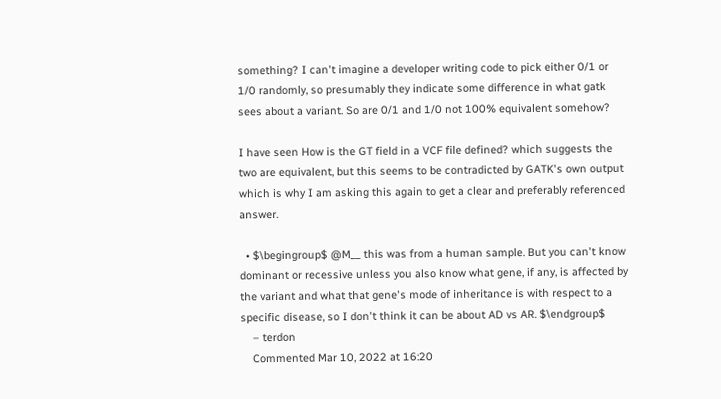something? I can't imagine a developer writing code to pick either 0/1 or 1/0 randomly, so presumably they indicate some difference in what gatk sees about a variant. So are 0/1 and 1/0 not 100% equivalent somehow?

I have seen How is the GT field in a VCF file defined? which suggests the two are equivalent, but this seems to be contradicted by GATK's own output which is why I am asking this again to get a clear and preferably referenced answer.

  • $\begingroup$ @M__ this was from a human sample. But you can't know dominant or recessive unless you also know what gene, if any, is affected by the variant and what that gene's mode of inheritance is with respect to a specific disease, so I don't think it can be about AD vs AR. $\endgroup$
    – terdon
    Commented Mar 10, 2022 at 16:20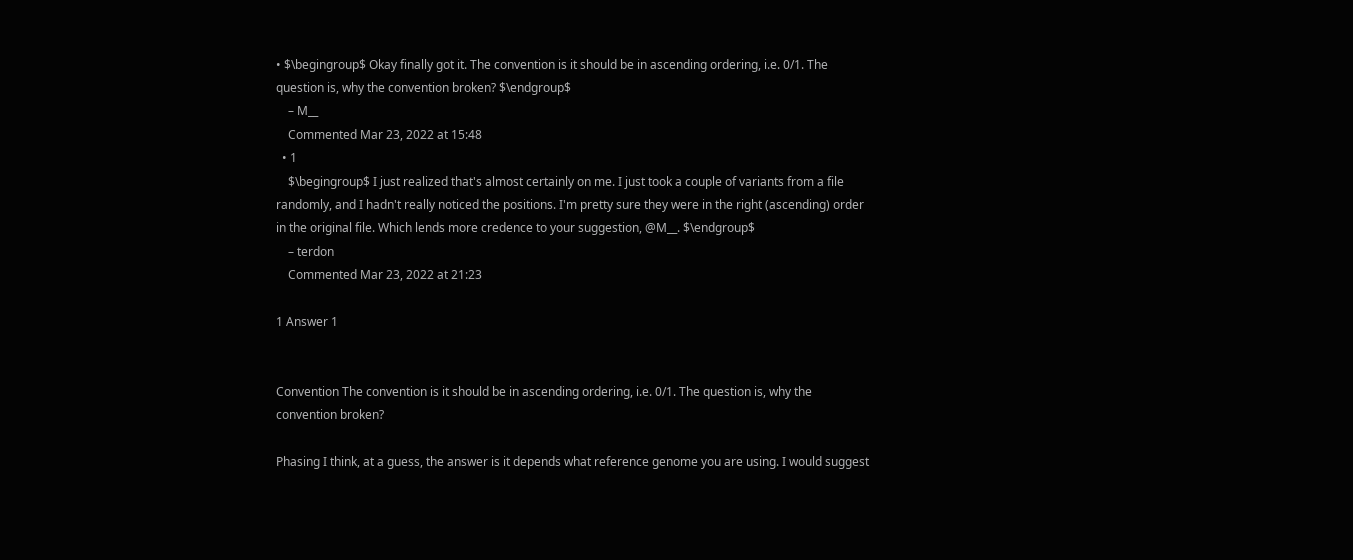• $\begingroup$ Okay finally got it. The convention is it should be in ascending ordering, i.e. 0/1. The question is, why the convention broken? $\endgroup$
    – M__
    Commented Mar 23, 2022 at 15:48
  • 1
    $\begingroup$ I just realized that's almost certainly on me. I just took a couple of variants from a file randomly, and I hadn't really noticed the positions. I'm pretty sure they were in the right (ascending) order in the original file. Which lends more credence to your suggestion, @M__. $\endgroup$
    – terdon
    Commented Mar 23, 2022 at 21:23

1 Answer 1


Convention The convention is it should be in ascending ordering, i.e. 0/1. The question is, why the convention broken?

Phasing I think, at a guess, the answer is it depends what reference genome you are using. I would suggest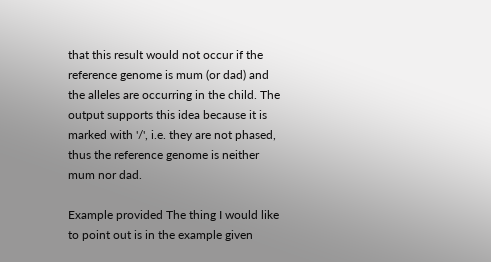that this result would not occur if the reference genome is mum (or dad) and the alleles are occurring in the child. The output supports this idea because it is marked with '/', i.e. they are not phased, thus the reference genome is neither mum nor dad.

Example provided The thing I would like to point out is in the example given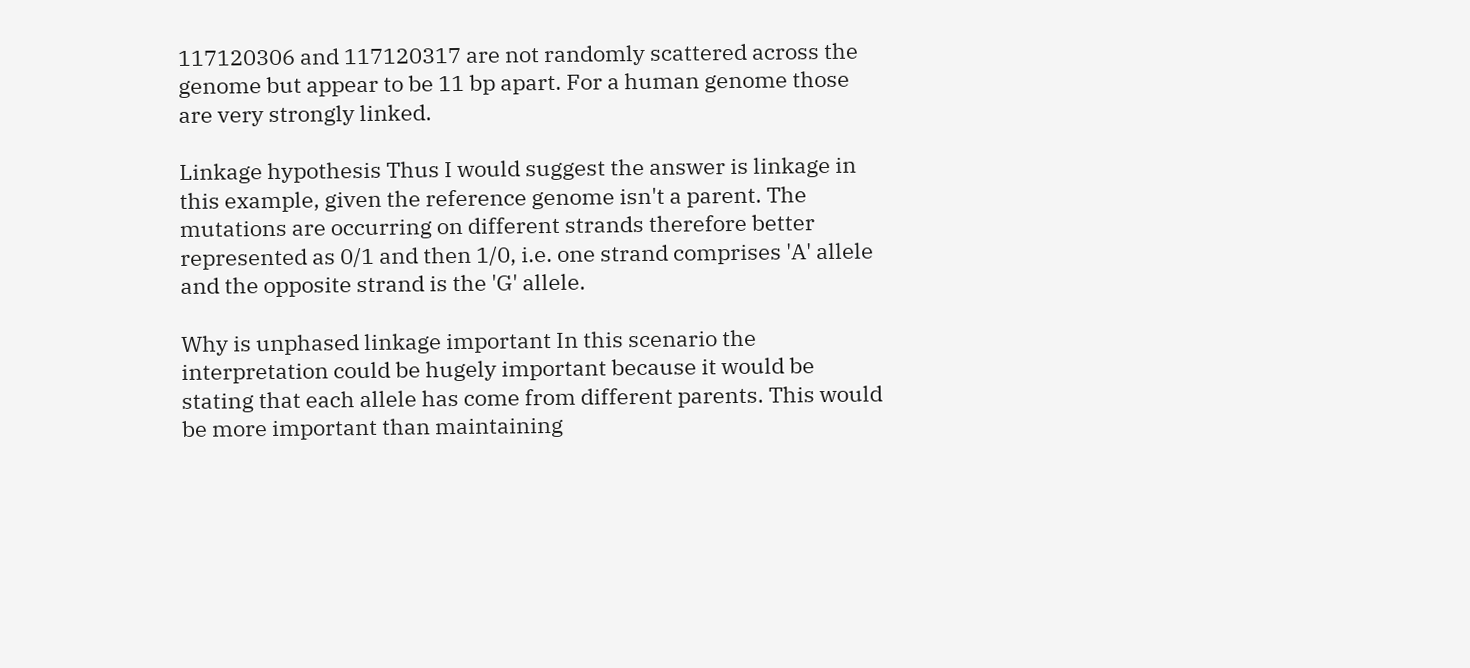117120306 and 117120317 are not randomly scattered across the genome but appear to be 11 bp apart. For a human genome those are very strongly linked.

Linkage hypothesis Thus I would suggest the answer is linkage in this example, given the reference genome isn't a parent. The mutations are occurring on different strands therefore better represented as 0/1 and then 1/0, i.e. one strand comprises 'A' allele and the opposite strand is the 'G' allele.

Why is unphased linkage important In this scenario the interpretation could be hugely important because it would be stating that each allele has come from different parents. This would be more important than maintaining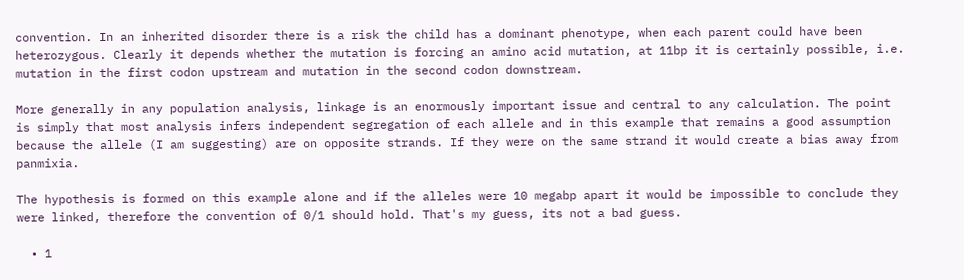convention. In an inherited disorder there is a risk the child has a dominant phenotype, when each parent could have been heterozygous. Clearly it depends whether the mutation is forcing an amino acid mutation, at 11bp it is certainly possible, i.e. mutation in the first codon upstream and mutation in the second codon downstream.

More generally in any population analysis, linkage is an enormously important issue and central to any calculation. The point is simply that most analysis infers independent segregation of each allele and in this example that remains a good assumption because the allele (I am suggesting) are on opposite strands. If they were on the same strand it would create a bias away from panmixia.

The hypothesis is formed on this example alone and if the alleles were 10 megabp apart it would be impossible to conclude they were linked, therefore the convention of 0/1 should hold. That's my guess, its not a bad guess.

  • 1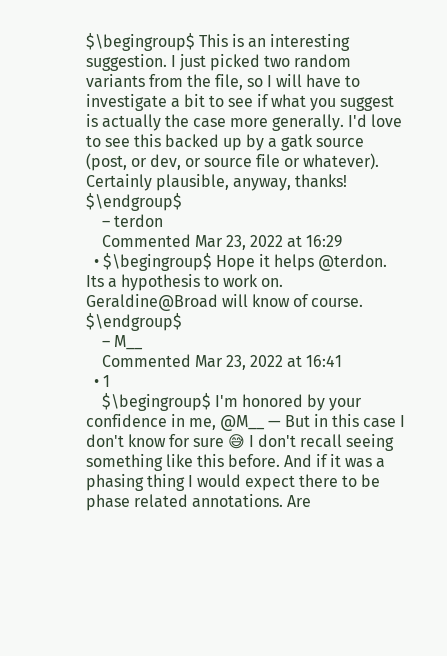$\begingroup$ This is an interesting suggestion. I just picked two random variants from the file, so I will have to investigate a bit to see if what you suggest is actually the case more generally. I'd love to see this backed up by a gatk source (post, or dev, or source file or whatever). Certainly plausible, anyway, thanks! $\endgroup$
    – terdon
    Commented Mar 23, 2022 at 16:29
  • $\begingroup$ Hope it helps @terdon. Its a hypothesis to work on. Geraldine@Broad will know of course. $\endgroup$
    – M__
    Commented Mar 23, 2022 at 16:41
  • 1
    $\begingroup$ I'm honored by your confidence in me, @M__ — But in this case I don't know for sure 😅 I don't recall seeing something like this before. And if it was a phasing thing I would expect there to be phase related annotations. Are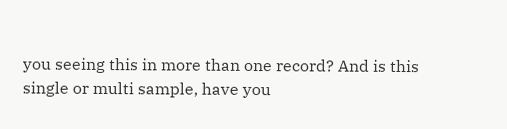you seeing this in more than one record? And is this single or multi sample, have you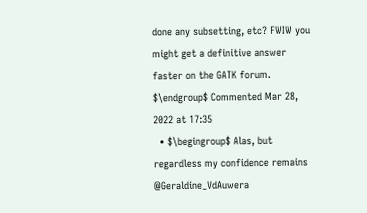done any subsetting, etc? FWIW you might get a definitive answer faster on the GATK forum. $\endgroup$ Commented Mar 28, 2022 at 17:35
  • $\begingroup$ Alas, but regardless my confidence remains @Geraldine_VdAuwera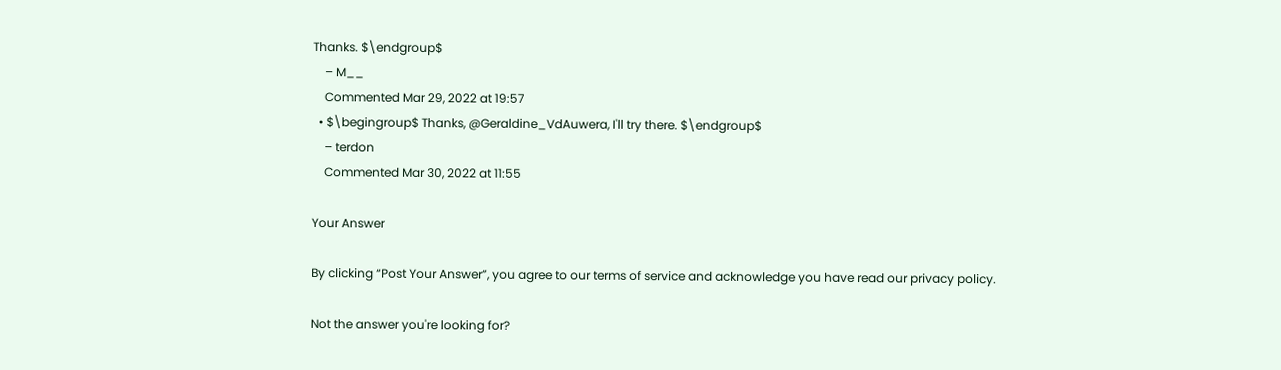Thanks. $\endgroup$
    – M__
    Commented Mar 29, 2022 at 19:57
  • $\begingroup$ Thanks, @Geraldine_VdAuwera, I'll try there. $\endgroup$
    – terdon
    Commented Mar 30, 2022 at 11:55

Your Answer

By clicking “Post Your Answer”, you agree to our terms of service and acknowledge you have read our privacy policy.

Not the answer you're looking for?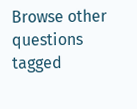Browse other questions tagged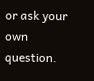or ask your own question.